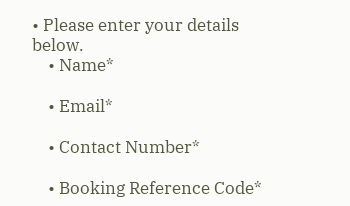• Please enter your details below.
    • Name*

    • Email*

    • Contact Number*

    • Booking Reference Code*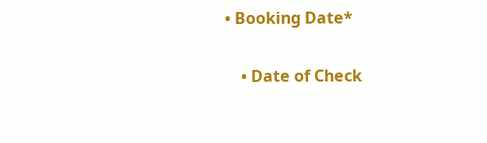• Booking Date*

    • Date of Check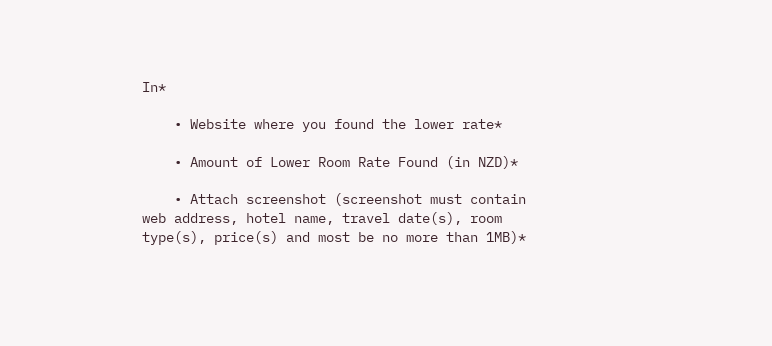In*

    • Website where you found the lower rate*

    • Amount of Lower Room Rate Found (in NZD)*

    • Attach screenshot (screenshot must contain web address, hotel name, travel date(s), room type(s), price(s) and most be no more than 1MB)*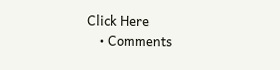Click Here
    • Comments